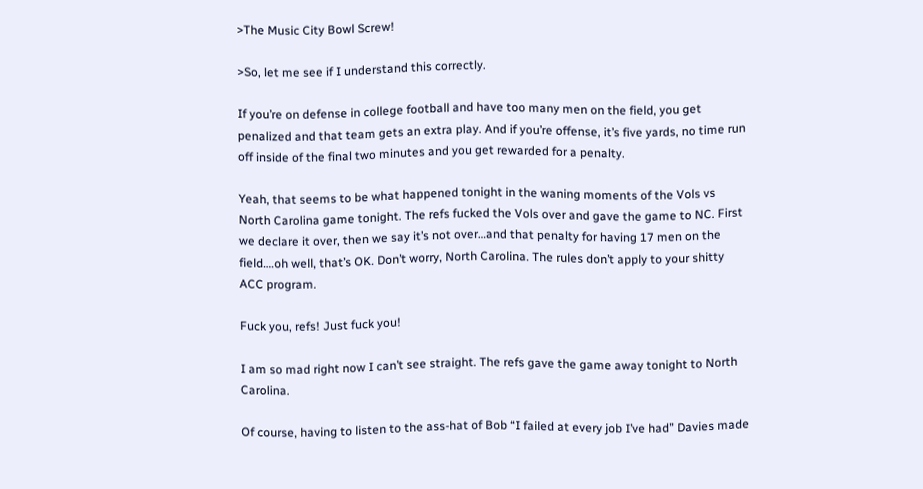>The Music City Bowl Screw!

>So, let me see if I understand this correctly.

If you’re on defense in college football and have too many men on the field, you get penalized and that team gets an extra play. And if you’re offense, it’s five yards, no time run off inside of the final two minutes and you get rewarded for a penalty.

Yeah, that seems to be what happened tonight in the waning moments of the Vols vs North Carolina game tonight. The refs fucked the Vols over and gave the game to NC. First we declare it over, then we say it’s not over…and that penalty for having 17 men on the field….oh well, that’s OK. Don’t worry, North Carolina. The rules don’t apply to your shitty ACC program.

Fuck you, refs! Just fuck you!

I am so mad right now I can’t see straight. The refs gave the game away tonight to North Carolina.

Of course, having to listen to the ass-hat of Bob “I failed at every job I’ve had” Davies made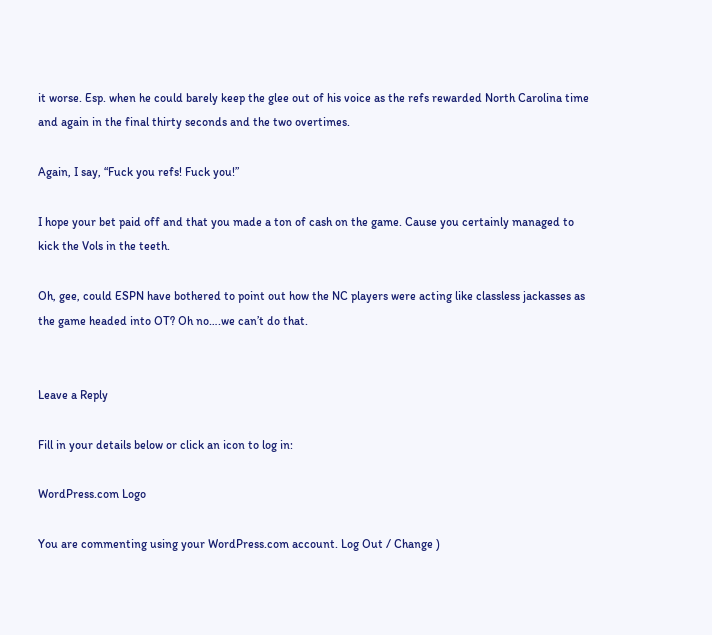it worse. Esp. when he could barely keep the glee out of his voice as the refs rewarded North Carolina time and again in the final thirty seconds and the two overtimes.

Again, I say, “Fuck you refs! Fuck you!”

I hope your bet paid off and that you made a ton of cash on the game. Cause you certainly managed to kick the Vols in the teeth.

Oh, gee, could ESPN have bothered to point out how the NC players were acting like classless jackasses as the game headed into OT? Oh no….we can’t do that.


Leave a Reply

Fill in your details below or click an icon to log in:

WordPress.com Logo

You are commenting using your WordPress.com account. Log Out / Change )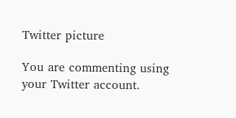Twitter picture

You are commenting using your Twitter account.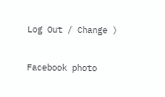Log Out / Change )

Facebook photo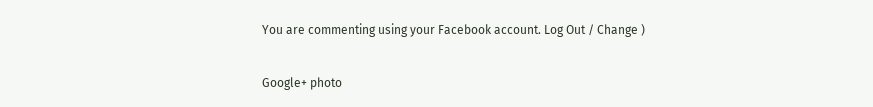You are commenting using your Facebook account. Log Out / Change )

Google+ photo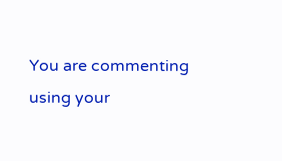You are commenting using your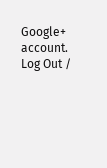Google+ account. Log Out /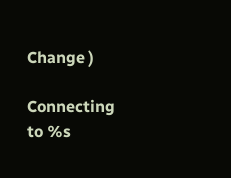Change )

Connecting to %s